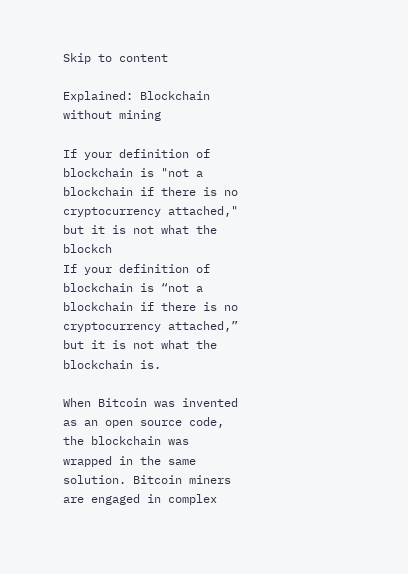Skip to content

Explained: Blockchain without mining

If your definition of blockchain is "not a blockchain if there is no cryptocurrency attached," but it is not what the blockch
If your definition of blockchain is “not a blockchain if there is no cryptocurrency attached,” but it is not what the blockchain is.

When Bitcoin was invented as an open source code, the blockchain was wrapped in the same solution. Bitcoin miners are engaged in complex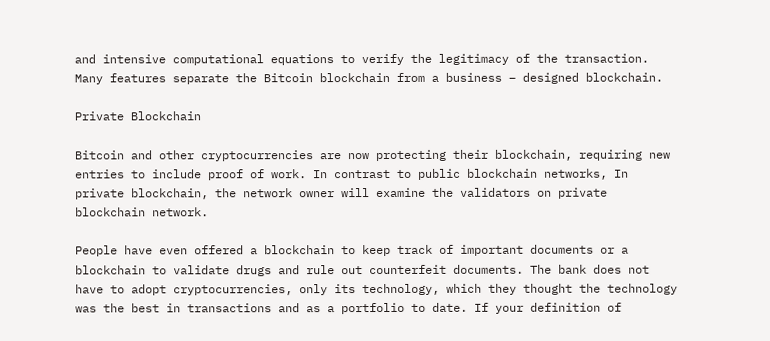and intensive computational equations to verify the legitimacy of the transaction. Many features separate the Bitcoin blockchain from a business – designed blockchain.

Private Blockchain

Bitcoin and other cryptocurrencies are now protecting their blockchain, requiring new entries to include proof of work. In contrast to public blockchain networks, In private blockchain, the network owner will examine the validators on private blockchain network.

People have even offered a blockchain to keep track of important documents or a blockchain to validate drugs and rule out counterfeit documents. The bank does not have to adopt cryptocurrencies, only its technology, which they thought the technology was the best in transactions and as a portfolio to date. If your definition of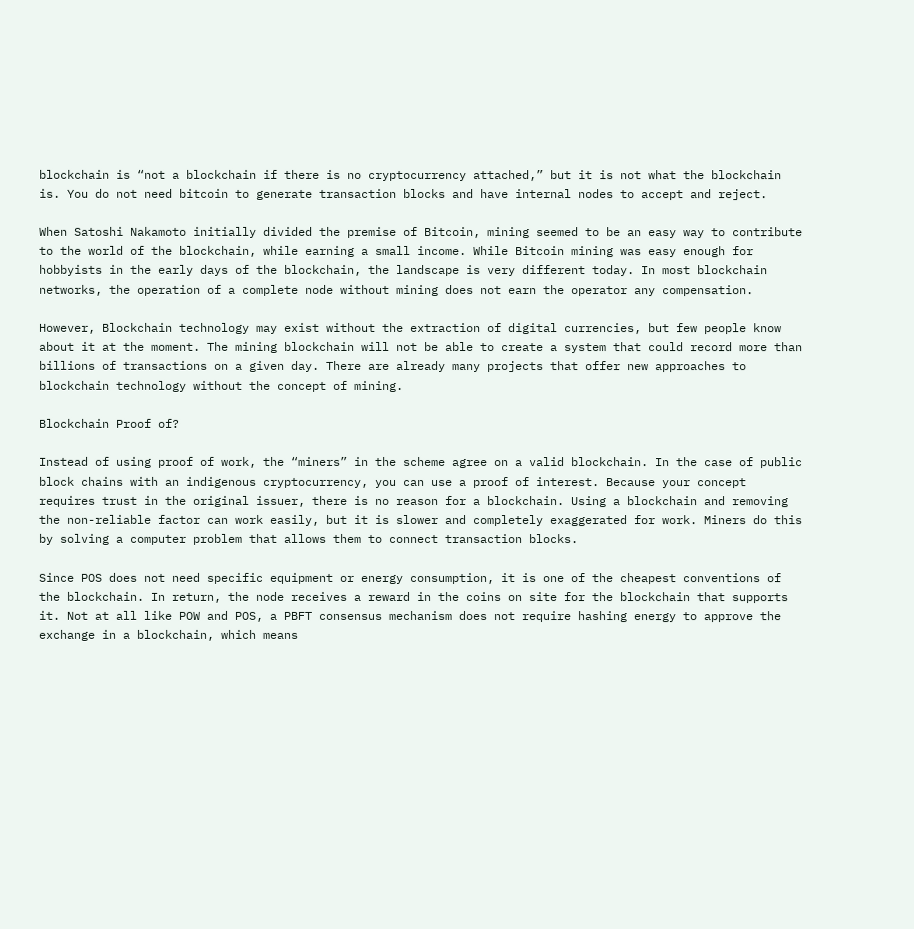blockchain is “not a blockchain if there is no cryptocurrency attached,” but it is not what the blockchain is. You do not need bitcoin to generate transaction blocks and have internal nodes to accept and reject.

When Satoshi Nakamoto initially divided the premise of Bitcoin, mining seemed to be an easy way to contribute to the world of the blockchain, while earning a small income. While Bitcoin mining was easy enough for hobbyists in the early days of the blockchain, the landscape is very different today. In most blockchain networks, the operation of a complete node without mining does not earn the operator any compensation.

However, Blockchain technology may exist without the extraction of digital currencies, but few people know about it at the moment. The mining blockchain will not be able to create a system that could record more than billions of transactions on a given day. There are already many projects that offer new approaches to blockchain technology without the concept of mining.

Blockchain Proof of?

Instead of using proof of work, the “miners” in the scheme agree on a valid blockchain. In the case of public block chains with an indigenous cryptocurrency, you can use a proof of interest. Because your concept requires trust in the original issuer, there is no reason for a blockchain. Using a blockchain and removing the non-reliable factor can work easily, but it is slower and completely exaggerated for work. Miners do this by solving a computer problem that allows them to connect transaction blocks.

Since POS does not need specific equipment or energy consumption, it is one of the cheapest conventions of the blockchain. In return, the node receives a reward in the coins on site for the blockchain that supports it. Not at all like POW and POS, a PBFT consensus mechanism does not require hashing energy to approve the exchange in a blockchain, which means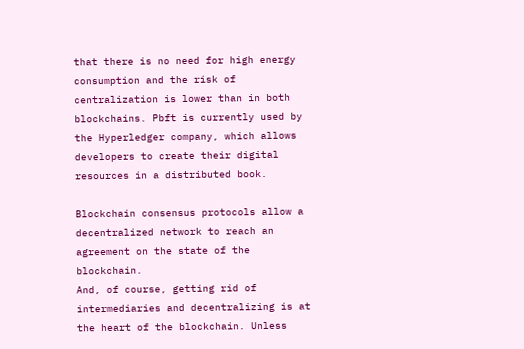that there is no need for high energy consumption and the risk of centralization is lower than in both blockchains. Pbft is currently used by the Hyperledger company, which allows developers to create their digital resources in a distributed book.

Blockchain consensus protocols allow a decentralized network to reach an agreement on the state of the blockchain.
And, of course, getting rid of intermediaries and decentralizing is at the heart of the blockchain. Unless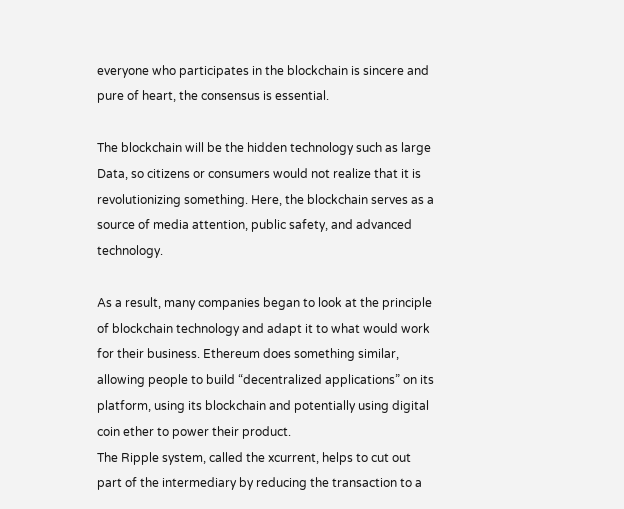everyone who participates in the blockchain is sincere and pure of heart, the consensus is essential.

The blockchain will be the hidden technology such as large Data, so citizens or consumers would not realize that it is revolutionizing something. Here, the blockchain serves as a source of media attention, public safety, and advanced technology.

As a result, many companies began to look at the principle of blockchain technology and adapt it to what would work for their business. Ethereum does something similar, allowing people to build “decentralized applications” on its platform, using its blockchain and potentially using digital coin ether to power their product.
The Ripple system, called the xcurrent, helps to cut out part of the intermediary by reducing the transaction to a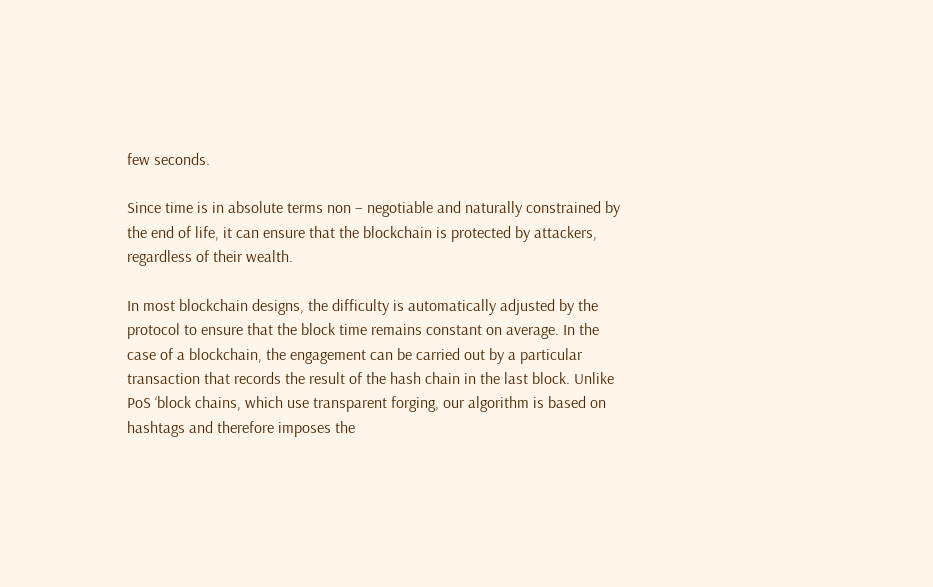few seconds.

Since time is in absolute terms non – negotiable and naturally constrained by the end of life, it can ensure that the blockchain is protected by attackers, regardless of their wealth.

In most blockchain designs, the difficulty is automatically adjusted by the protocol to ensure that the block time remains constant on average. In the case of a blockchain, the engagement can be carried out by a particular transaction that records the result of the hash chain in the last block. Unlike PoS ‘block chains, which use transparent forging, our algorithm is based on hashtags and therefore imposes the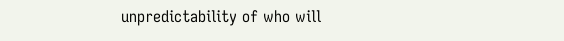unpredictability of who will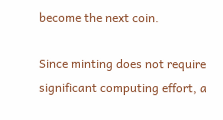become the next coin.

Since minting does not require significant computing effort, a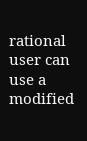rational user can use a modified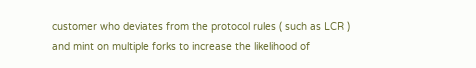customer who deviates from the protocol rules ( such as LCR ) and mint on multiple forks to increase the likelihood of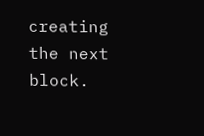creating the next block.